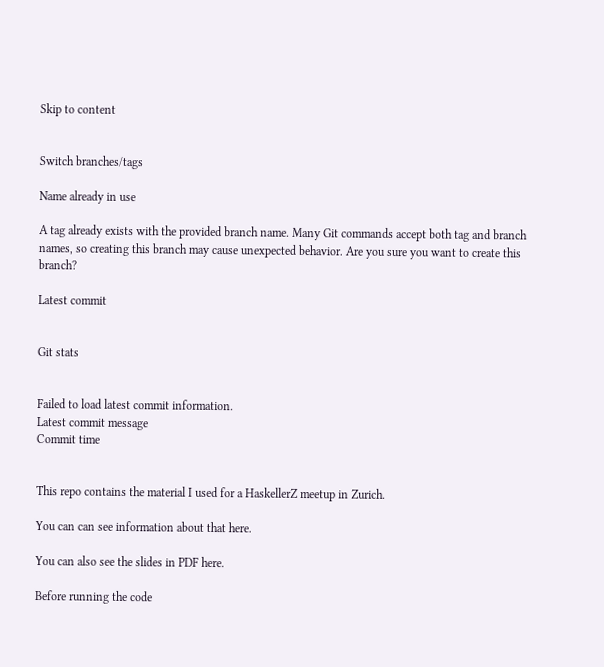Skip to content


Switch branches/tags

Name already in use

A tag already exists with the provided branch name. Many Git commands accept both tag and branch names, so creating this branch may cause unexpected behavior. Are you sure you want to create this branch?

Latest commit


Git stats


Failed to load latest commit information.
Latest commit message
Commit time


This repo contains the material I used for a HaskellerZ meetup in Zurich.

You can can see information about that here.

You can also see the slides in PDF here.

Before running the code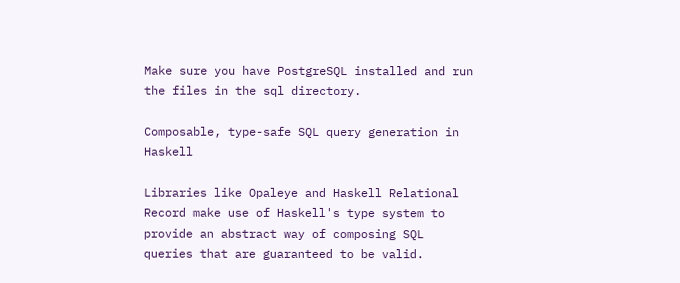Make sure you have PostgreSQL installed and run the files in the sql directory.

Composable, type-safe SQL query generation in Haskell

Libraries like Opaleye and Haskell Relational Record make use of Haskell's type system to provide an abstract way of composing SQL queries that are guaranteed to be valid.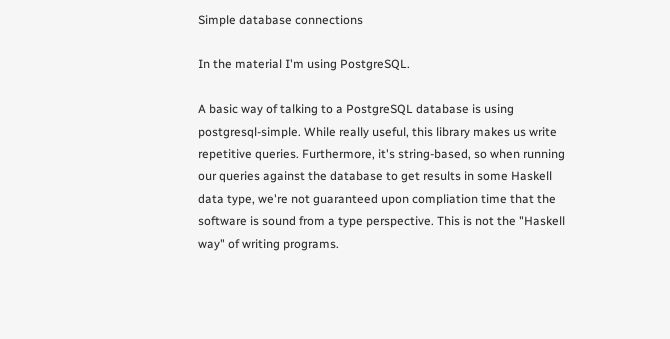Simple database connections

In the material I'm using PostgreSQL.

A basic way of talking to a PostgreSQL database is using postgresql-simple. While really useful, this library makes us write repetitive queries. Furthermore, it's string-based, so when running our queries against the database to get results in some Haskell data type, we're not guaranteed upon compliation time that the software is sound from a type perspective. This is not the "Haskell way" of writing programs.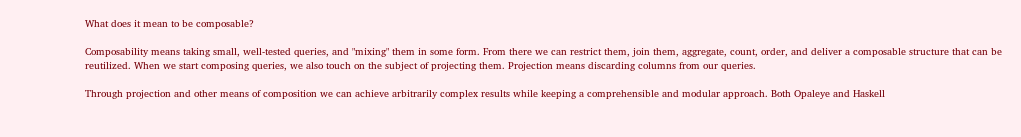What does it mean to be composable?

Composability means taking small, well-tested queries, and "mixing" them in some form. From there we can restrict them, join them, aggregate, count, order, and deliver a composable structure that can be reutilized. When we start composing queries, we also touch on the subject of projecting them. Projection means discarding columns from our queries.

Through projection and other means of composition we can achieve arbitrarily complex results while keeping a comprehensible and modular approach. Both Opaleye and Haskell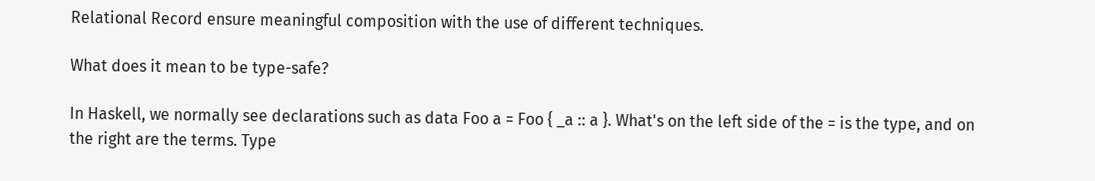Relational Record ensure meaningful composition with the use of different techniques.

What does it mean to be type-safe?

In Haskell, we normally see declarations such as data Foo a = Foo { _a :: a }. What's on the left side of the = is the type, and on the right are the terms. Type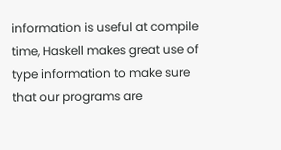information is useful at compile time, Haskell makes great use of type information to make sure that our programs are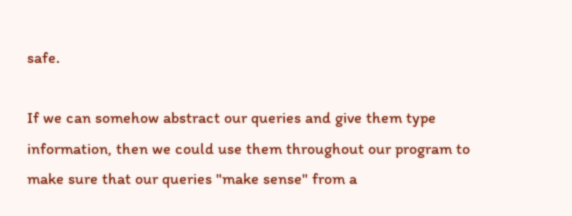safe.

If we can somehow abstract our queries and give them type information, then we could use them throughout our program to make sure that our queries "make sense" from a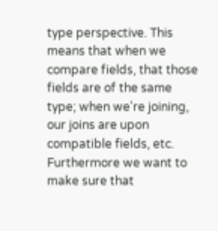type perspective. This means that when we compare fields, that those fields are of the same type; when we're joining, our joins are upon compatible fields, etc. Furthermore we want to make sure that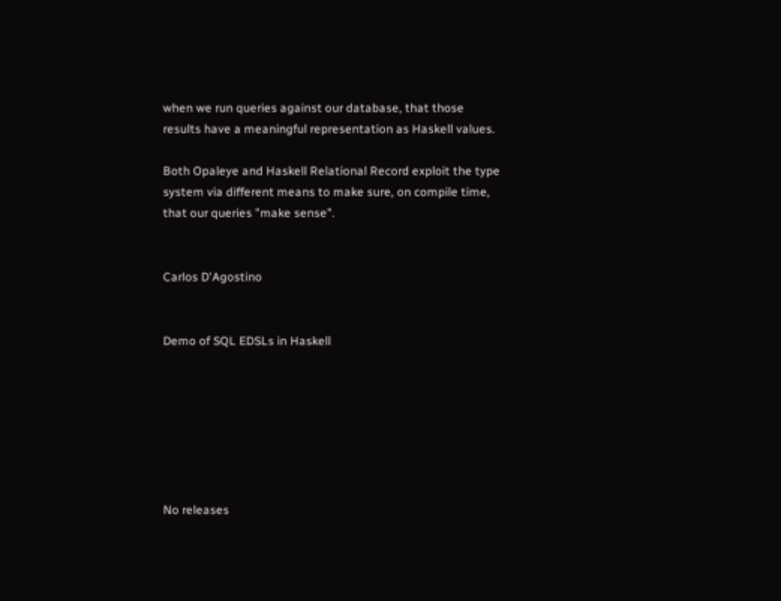when we run queries against our database, that those results have a meaningful representation as Haskell values.

Both Opaleye and Haskell Relational Record exploit the type system via different means to make sure, on compile time, that our queries "make sense".


Carlos D'Agostino


Demo of SQL EDSLs in Haskell







No releases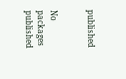published


No packages published